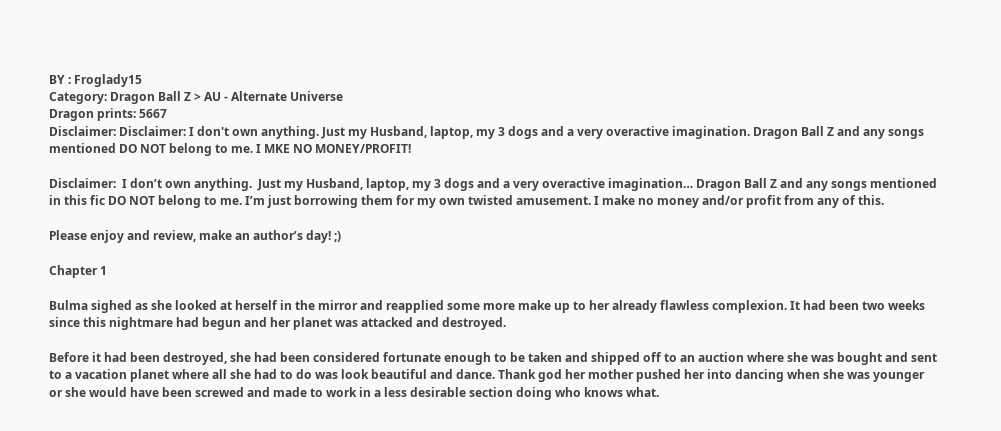BY : Froglady15
Category: Dragon Ball Z > AU - Alternate Universe
Dragon prints: 5667
Disclaimer: Disclaimer: I don't own anything. Just my Husband, laptop, my 3 dogs and a very overactive imagination. Dragon Ball Z and any songs mentioned DO NOT belong to me. I MKE NO MONEY/PROFIT!

Disclaimer:  I don’t own anything.  Just my Husband, laptop, my 3 dogs and a very overactive imagination… Dragon Ball Z and any songs mentioned in this fic DO NOT belong to me. I’m just borrowing them for my own twisted amusement. I make no money and/or profit from any of this.

Please enjoy and review, make an author’s day! ;)

Chapter 1

Bulma sighed as she looked at herself in the mirror and reapplied some more make up to her already flawless complexion. It had been two weeks since this nightmare had begun and her planet was attacked and destroyed.

Before it had been destroyed, she had been considered fortunate enough to be taken and shipped off to an auction where she was bought and sent to a vacation planet where all she had to do was look beautiful and dance. Thank god her mother pushed her into dancing when she was younger or she would have been screwed and made to work in a less desirable section doing who knows what.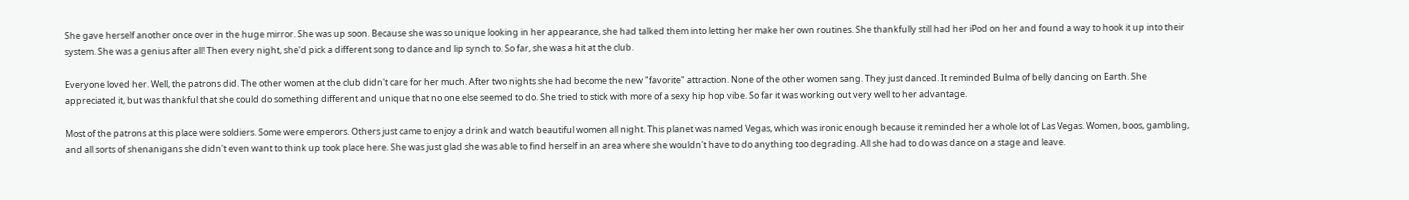She gave herself another once over in the huge mirror. She was up soon. Because she was so unique looking in her appearance, she had talked them into letting her make her own routines. She thankfully still had her iPod on her and found a way to hook it up into their system. She was a genius after all! Then every night, she'd pick a different song to dance and lip synch to. So far, she was a hit at the club.

Everyone loved her. Well, the patrons did. The other women at the club didn't care for her much. After two nights she had become the new "favorite" attraction. None of the other women sang. They just danced. It reminded Bulma of belly dancing on Earth. She appreciated it, but was thankful that she could do something different and unique that no one else seemed to do. She tried to stick with more of a sexy hip hop vibe. So far it was working out very well to her advantage.

Most of the patrons at this place were soldiers. Some were emperors. Others just came to enjoy a drink and watch beautiful women all night. This planet was named Vegas, which was ironic enough because it reminded her a whole lot of Las Vegas. Women, boos, gambling, and all sorts of shenanigans she didn't even want to think up took place here. She was just glad she was able to find herself in an area where she wouldn't have to do anything too degrading. All she had to do was dance on a stage and leave.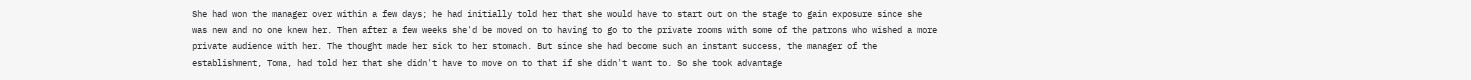She had won the manager over within a few days; he had initially told her that she would have to start out on the stage to gain exposure since she was new and no one knew her. Then after a few weeks she'd be moved on to having to go to the private rooms with some of the patrons who wished a more private audience with her. The thought made her sick to her stomach. But since she had become such an instant success, the manager of the establishment, Toma, had told her that she didn't have to move on to that if she didn't want to. So she took advantage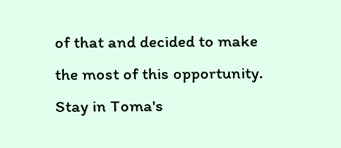of that and decided to make the most of this opportunity. Stay in Toma's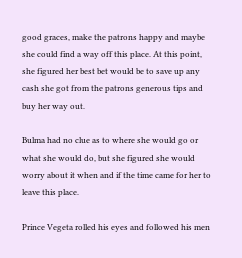good graces, make the patrons happy and maybe she could find a way off this place. At this point, she figured her best bet would be to save up any cash she got from the patrons generous tips and buy her way out.

Bulma had no clue as to where she would go or what she would do, but she figured she would worry about it when and if the time came for her to leave this place.

Prince Vegeta rolled his eyes and followed his men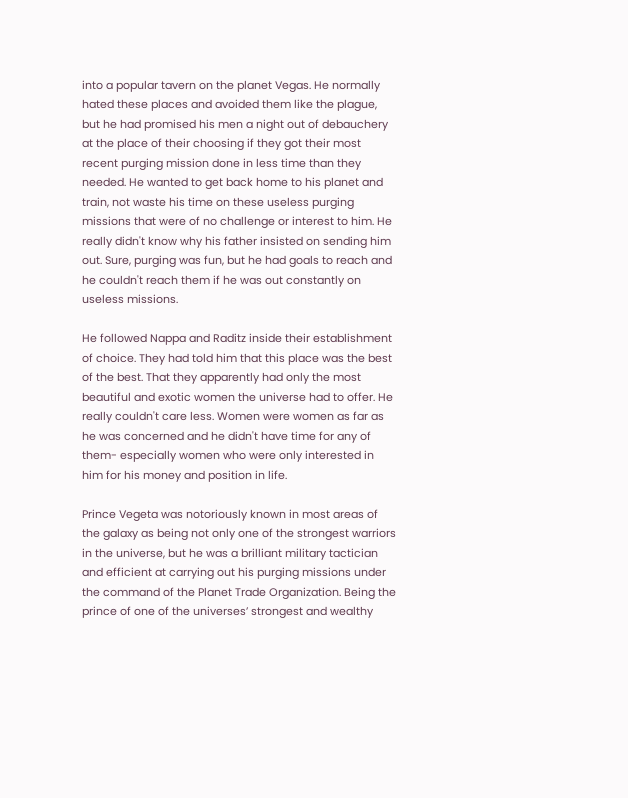into a popular tavern on the planet Vegas. He normally hated these places and avoided them like the plague, but he had promised his men a night out of debauchery at the place of their choosing if they got their most recent purging mission done in less time than they needed. He wanted to get back home to his planet and train, not waste his time on these useless purging missions that were of no challenge or interest to him. He really didn't know why his father insisted on sending him out. Sure, purging was fun, but he had goals to reach and he couldn't reach them if he was out constantly on useless missions.

He followed Nappa and Raditz inside their establishment of choice. They had told him that this place was the best of the best. That they apparently had only the most beautiful and exotic women the universe had to offer. He really couldn't care less. Women were women as far as he was concerned and he didn't have time for any of them- especially women who were only interested in him for his money and position in life.

Prince Vegeta was notoriously known in most areas of the galaxy as being not only one of the strongest warriors in the universe, but he was a brilliant military tactician and efficient at carrying out his purging missions under the command of the Planet Trade Organization. Being the prince of one of the universes’ strongest and wealthy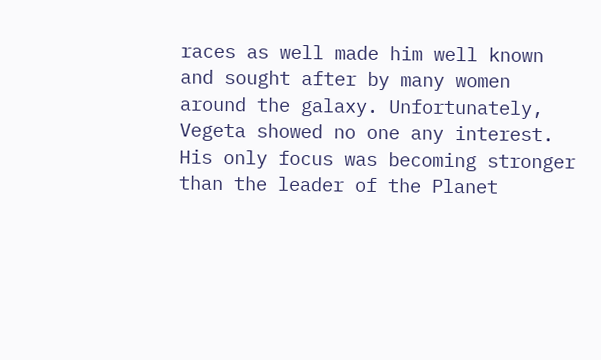races as well made him well known and sought after by many women around the galaxy. Unfortunately, Vegeta showed no one any interest. His only focus was becoming stronger than the leader of the Planet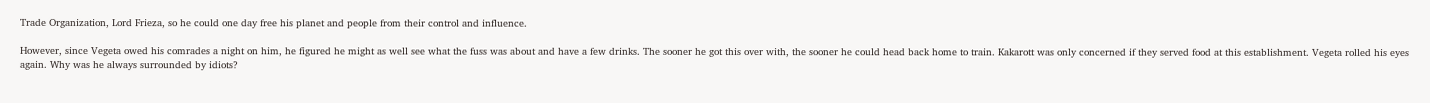Trade Organization, Lord Frieza, so he could one day free his planet and people from their control and influence.

However, since Vegeta owed his comrades a night on him, he figured he might as well see what the fuss was about and have a few drinks. The sooner he got this over with, the sooner he could head back home to train. Kakarott was only concerned if they served food at this establishment. Vegeta rolled his eyes again. Why was he always surrounded by idiots?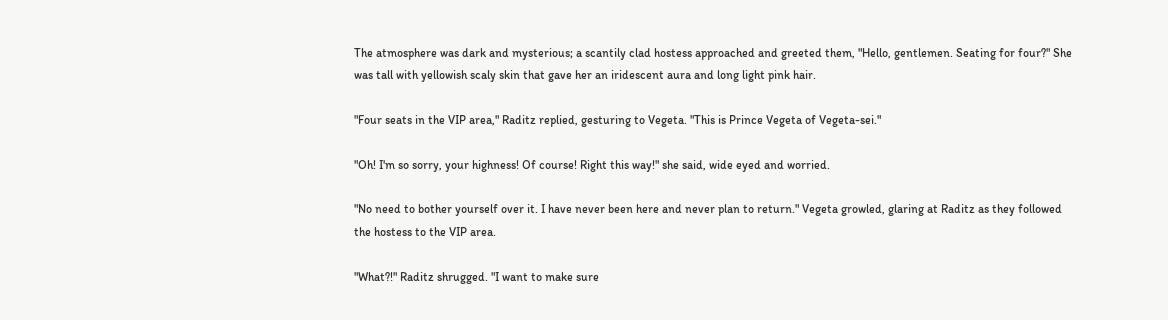The atmosphere was dark and mysterious; a scantily clad hostess approached and greeted them, "Hello, gentlemen. Seating for four?" She was tall with yellowish scaly skin that gave her an iridescent aura and long light pink hair.

"Four seats in the VIP area," Raditz replied, gesturing to Vegeta. "This is Prince Vegeta of Vegeta-sei."

"Oh! I'm so sorry, your highness! Of course! Right this way!" she said, wide eyed and worried.

"No need to bother yourself over it. I have never been here and never plan to return." Vegeta growled, glaring at Raditz as they followed the hostess to the VIP area.

"What?!" Raditz shrugged. "I want to make sure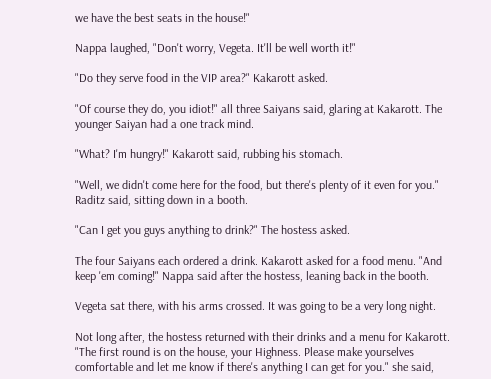we have the best seats in the house!"

Nappa laughed, "Don't worry, Vegeta. It'll be well worth it!"

"Do they serve food in the VIP area?" Kakarott asked.

"Of course they do, you idiot!" all three Saiyans said, glaring at Kakarott. The younger Saiyan had a one track mind.

"What? I'm hungry!" Kakarott said, rubbing his stomach.

"Well, we didn't come here for the food, but there's plenty of it even for you." Raditz said, sitting down in a booth.

"Can I get you guys anything to drink?" The hostess asked.

The four Saiyans each ordered a drink. Kakarott asked for a food menu. "And keep 'em coming!" Nappa said after the hostess, leaning back in the booth.

Vegeta sat there, with his arms crossed. It was going to be a very long night.

Not long after, the hostess returned with their drinks and a menu for Kakarott. "The first round is on the house, your Highness. Please make yourselves comfortable and let me know if there's anything I can get for you." she said,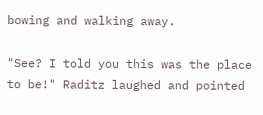bowing and walking away.

"See? I told you this was the place to be!" Raditz laughed and pointed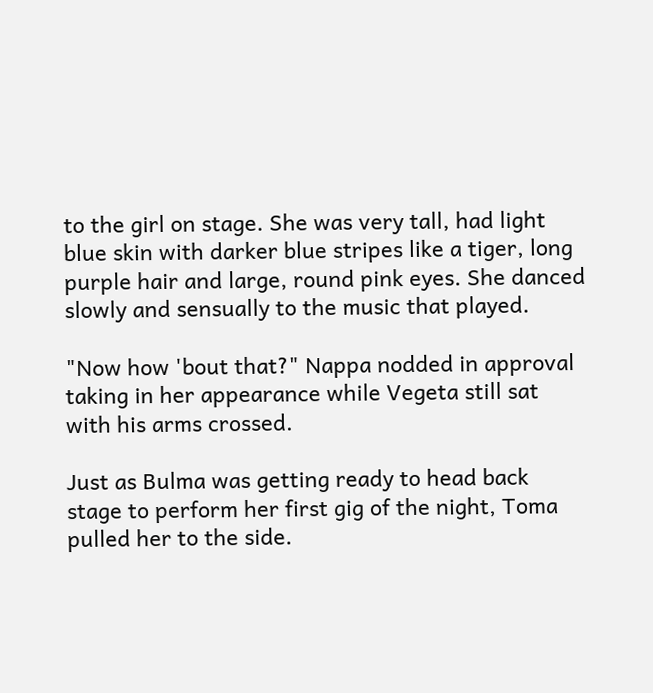to the girl on stage. She was very tall, had light blue skin with darker blue stripes like a tiger, long purple hair and large, round pink eyes. She danced slowly and sensually to the music that played.

"Now how 'bout that?" Nappa nodded in approval taking in her appearance while Vegeta still sat with his arms crossed.

Just as Bulma was getting ready to head back stage to perform her first gig of the night, Toma pulled her to the side.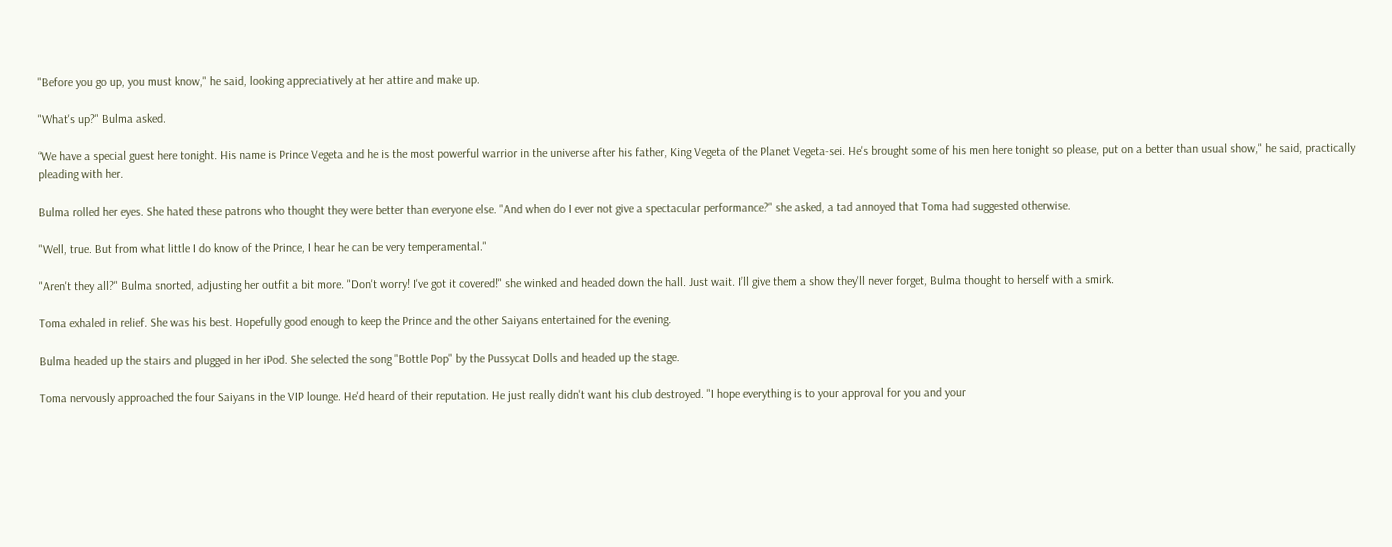"Before you go up, you must know," he said, looking appreciatively at her attire and make up.

"What's up?" Bulma asked.

“We have a special guest here tonight. His name is Prince Vegeta and he is the most powerful warrior in the universe after his father, King Vegeta of the Planet Vegeta-sei. He's brought some of his men here tonight so please, put on a better than usual show," he said, practically pleading with her.

Bulma rolled her eyes. She hated these patrons who thought they were better than everyone else. "And when do I ever not give a spectacular performance?" she asked, a tad annoyed that Toma had suggested otherwise.

"Well, true. But from what little I do know of the Prince, I hear he can be very temperamental."

"Aren't they all?" Bulma snorted, adjusting her outfit a bit more. "Don't worry! I've got it covered!" she winked and headed down the hall. Just wait. I’ll give them a show they'll never forget, Bulma thought to herself with a smirk.

Toma exhaled in relief. She was his best. Hopefully good enough to keep the Prince and the other Saiyans entertained for the evening.

Bulma headed up the stairs and plugged in her iPod. She selected the song "Bottle Pop" by the Pussycat Dolls and headed up the stage.

Toma nervously approached the four Saiyans in the VIP lounge. He'd heard of their reputation. He just really didn't want his club destroyed. "I hope everything is to your approval for you and your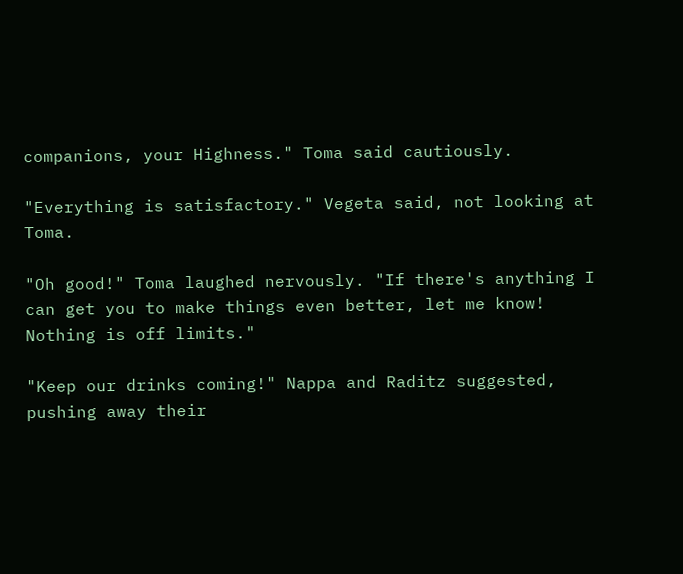companions, your Highness." Toma said cautiously.

"Everything is satisfactory." Vegeta said, not looking at Toma.

"Oh good!" Toma laughed nervously. "If there's anything I can get you to make things even better, let me know! Nothing is off limits."

"Keep our drinks coming!" Nappa and Raditz suggested, pushing away their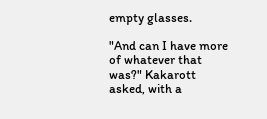empty glasses.

"And can I have more of whatever that was?" Kakarott asked, with a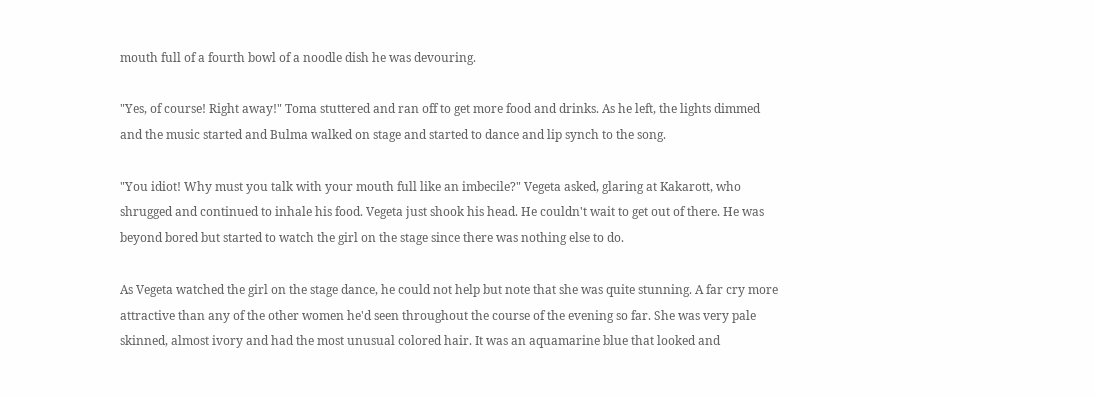mouth full of a fourth bowl of a noodle dish he was devouring.

"Yes, of course! Right away!" Toma stuttered and ran off to get more food and drinks. As he left, the lights dimmed and the music started and Bulma walked on stage and started to dance and lip synch to the song.

"You idiot! Why must you talk with your mouth full like an imbecile?" Vegeta asked, glaring at Kakarott, who shrugged and continued to inhale his food. Vegeta just shook his head. He couldn't wait to get out of there. He was beyond bored but started to watch the girl on the stage since there was nothing else to do.

As Vegeta watched the girl on the stage dance, he could not help but note that she was quite stunning. A far cry more attractive than any of the other women he'd seen throughout the course of the evening so far. She was very pale skinned, almost ivory and had the most unusual colored hair. It was an aquamarine blue that looked and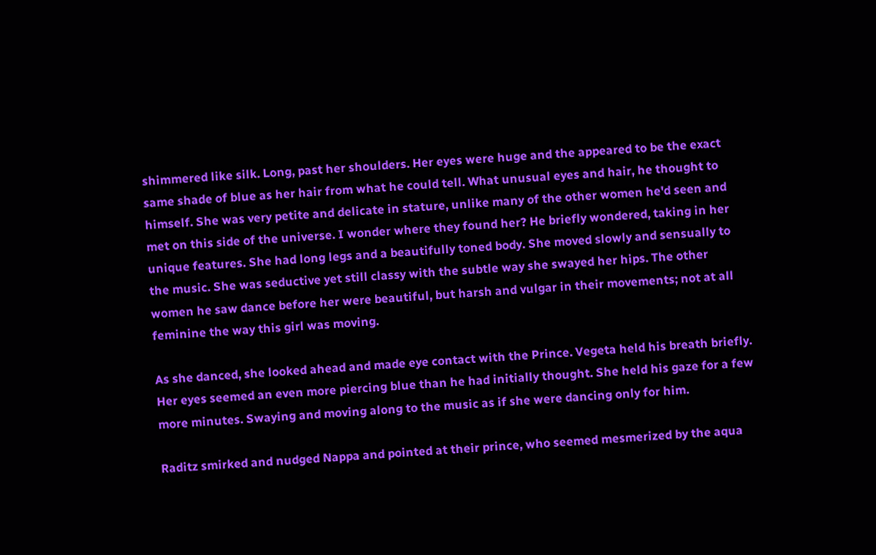shimmered like silk. Long, past her shoulders. Her eyes were huge and the appeared to be the exact same shade of blue as her hair from what he could tell. What unusual eyes and hair, he thought to himself. She was very petite and delicate in stature, unlike many of the other women he'd seen and met on this side of the universe. I wonder where they found her? He briefly wondered, taking in her unique features. She had long legs and a beautifully toned body. She moved slowly and sensually to the music. She was seductive yet still classy with the subtle way she swayed her hips. The other women he saw dance before her were beautiful, but harsh and vulgar in their movements; not at all feminine the way this girl was moving.

As she danced, she looked ahead and made eye contact with the Prince. Vegeta held his breath briefly. Her eyes seemed an even more piercing blue than he had initially thought. She held his gaze for a few more minutes. Swaying and moving along to the music as if she were dancing only for him.

Raditz smirked and nudged Nappa and pointed at their prince, who seemed mesmerized by the aqua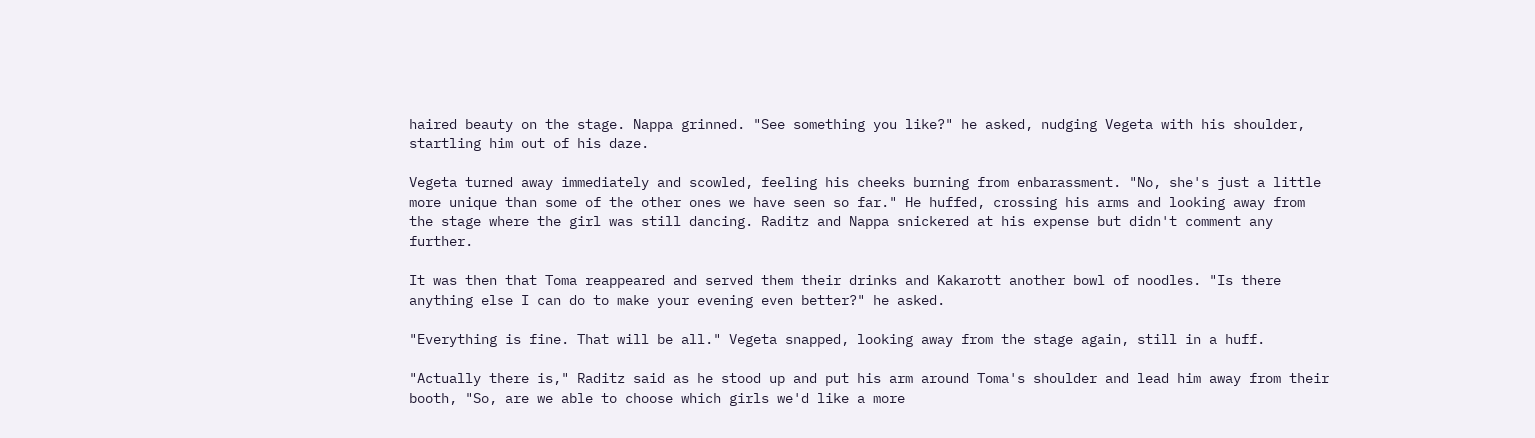haired beauty on the stage. Nappa grinned. "See something you like?" he asked, nudging Vegeta with his shoulder, startling him out of his daze.

Vegeta turned away immediately and scowled, feeling his cheeks burning from enbarassment. "No, she's just a little more unique than some of the other ones we have seen so far." He huffed, crossing his arms and looking away from the stage where the girl was still dancing. Raditz and Nappa snickered at his expense but didn't comment any further.

It was then that Toma reappeared and served them their drinks and Kakarott another bowl of noodles. "Is there anything else I can do to make your evening even better?" he asked.

"Everything is fine. That will be all." Vegeta snapped, looking away from the stage again, still in a huff.

"Actually there is," Raditz said as he stood up and put his arm around Toma's shoulder and lead him away from their booth, "So, are we able to choose which girls we'd like a more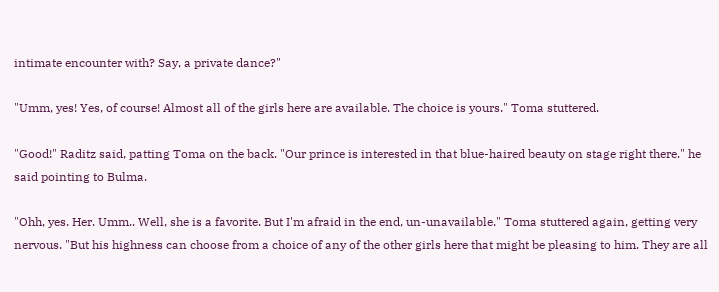intimate encounter with? Say, a private dance?"

"Umm, yes! Yes, of course! Almost all of the girls here are available. The choice is yours." Toma stuttered.

"Good!" Raditz said, patting Toma on the back. "Our prince is interested in that blue-haired beauty on stage right there." he said pointing to Bulma.

"Ohh, yes. Her. Umm.. Well, she is a favorite. But I'm afraid in the end, un-unavailable." Toma stuttered again, getting very nervous. "But his highness can choose from a choice of any of the other girls here that might be pleasing to him. They are all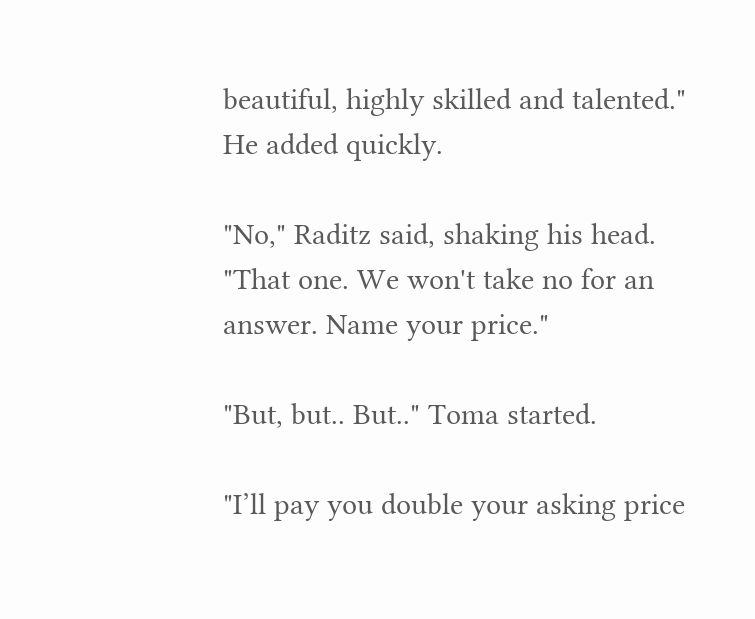beautiful, highly skilled and talented." He added quickly.

"No," Raditz said, shaking his head. "That one. We won't take no for an answer. Name your price."

"But, but.. But.." Toma started.

"I’ll pay you double your asking price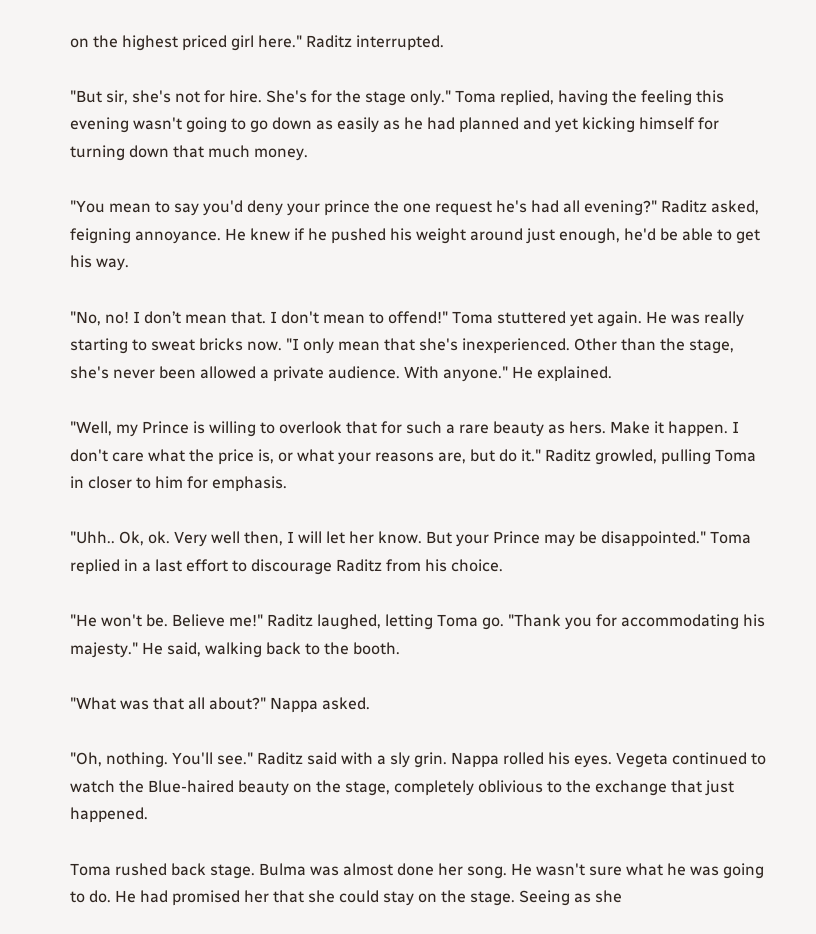on the highest priced girl here." Raditz interrupted.

"But sir, she's not for hire. She's for the stage only." Toma replied, having the feeling this evening wasn't going to go down as easily as he had planned and yet kicking himself for turning down that much money.

"You mean to say you'd deny your prince the one request he's had all evening?" Raditz asked, feigning annoyance. He knew if he pushed his weight around just enough, he'd be able to get his way.

"No, no! I don’t mean that. I don't mean to offend!" Toma stuttered yet again. He was really starting to sweat bricks now. "I only mean that she's inexperienced. Other than the stage, she's never been allowed a private audience. With anyone." He explained.

"Well, my Prince is willing to overlook that for such a rare beauty as hers. Make it happen. I don't care what the price is, or what your reasons are, but do it." Raditz growled, pulling Toma in closer to him for emphasis.

"Uhh.. Ok, ok. Very well then, I will let her know. But your Prince may be disappointed." Toma replied in a last effort to discourage Raditz from his choice.

"He won't be. Believe me!" Raditz laughed, letting Toma go. "Thank you for accommodating his majesty." He said, walking back to the booth.

"What was that all about?" Nappa asked.

"Oh, nothing. You'll see." Raditz said with a sly grin. Nappa rolled his eyes. Vegeta continued to watch the Blue-haired beauty on the stage, completely oblivious to the exchange that just happened.

Toma rushed back stage. Bulma was almost done her song. He wasn't sure what he was going to do. He had promised her that she could stay on the stage. Seeing as she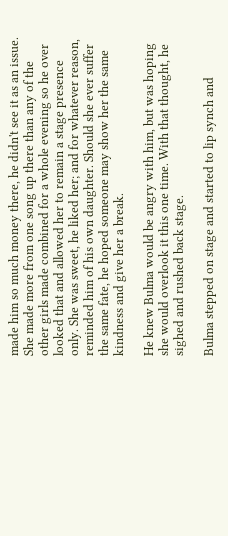made him so much money there, he didn't see it as an issue. She made more from one song up there than any of the other girls made combined for a whole evening so he over looked that and allowed her to remain a stage presence only. She was sweet, he liked her; and for whatever reason, reminded him of his own daughter. Should she ever suffer the same fate, he hoped someone may show her the same kindness and give her a break.

He knew Bulma would be angry with him, but was hoping she would overlook it this one time. With that thought, he sighed and rushed back stage.

Bulma stepped on stage and started to lip synch and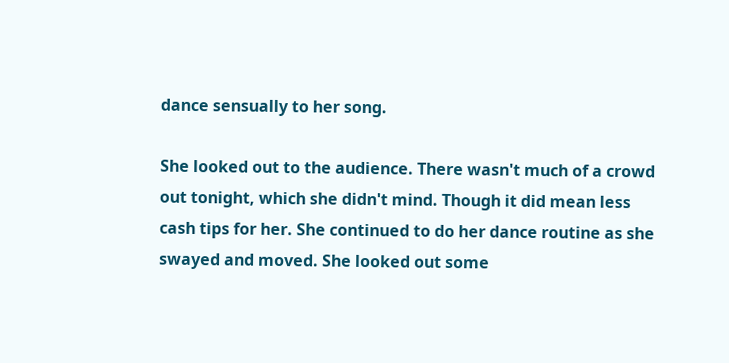dance sensually to her song.

She looked out to the audience. There wasn't much of a crowd out tonight, which she didn't mind. Though it did mean less cash tips for her. She continued to do her dance routine as she swayed and moved. She looked out some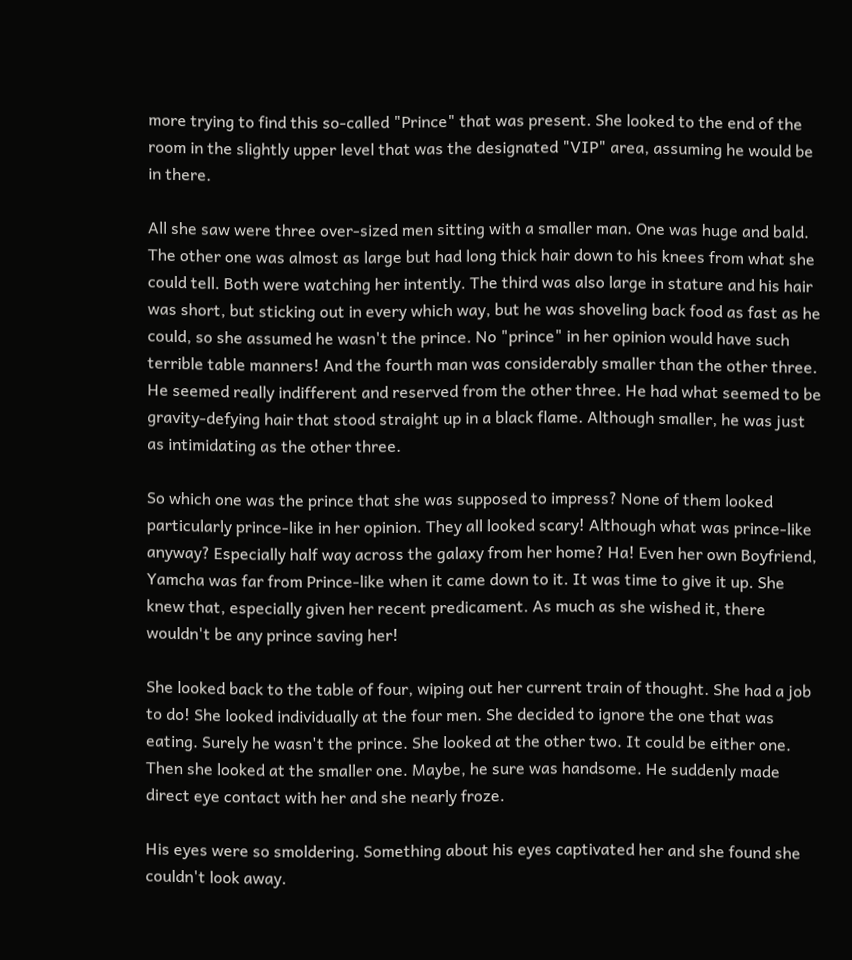more trying to find this so-called "Prince" that was present. She looked to the end of the room in the slightly upper level that was the designated "VIP" area, assuming he would be in there.

All she saw were three over-sized men sitting with a smaller man. One was huge and bald. The other one was almost as large but had long thick hair down to his knees from what she could tell. Both were watching her intently. The third was also large in stature and his hair was short, but sticking out in every which way, but he was shoveling back food as fast as he could, so she assumed he wasn't the prince. No "prince" in her opinion would have such terrible table manners! And the fourth man was considerably smaller than the other three. He seemed really indifferent and reserved from the other three. He had what seemed to be gravity-defying hair that stood straight up in a black flame. Although smaller, he was just as intimidating as the other three.

So which one was the prince that she was supposed to impress? None of them looked particularly prince-like in her opinion. They all looked scary! Although what was prince-like anyway? Especially half way across the galaxy from her home? Ha! Even her own Boyfriend, Yamcha was far from Prince-like when it came down to it. It was time to give it up. She knew that, especially given her recent predicament. As much as she wished it, there wouldn't be any prince saving her!

She looked back to the table of four, wiping out her current train of thought. She had a job to do! She looked individually at the four men. She decided to ignore the one that was eating. Surely he wasn't the prince. She looked at the other two. It could be either one. Then she looked at the smaller one. Maybe, he sure was handsome. He suddenly made direct eye contact with her and she nearly froze.

His eyes were so smoldering. Something about his eyes captivated her and she found she couldn't look away.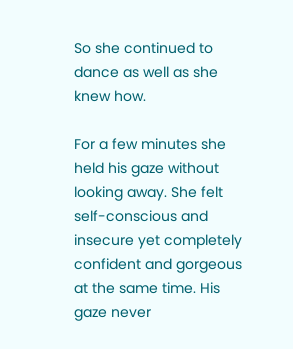So she continued to dance as well as she knew how.

For a few minutes she held his gaze without looking away. She felt self-conscious and insecure yet completely confident and gorgeous at the same time. His gaze never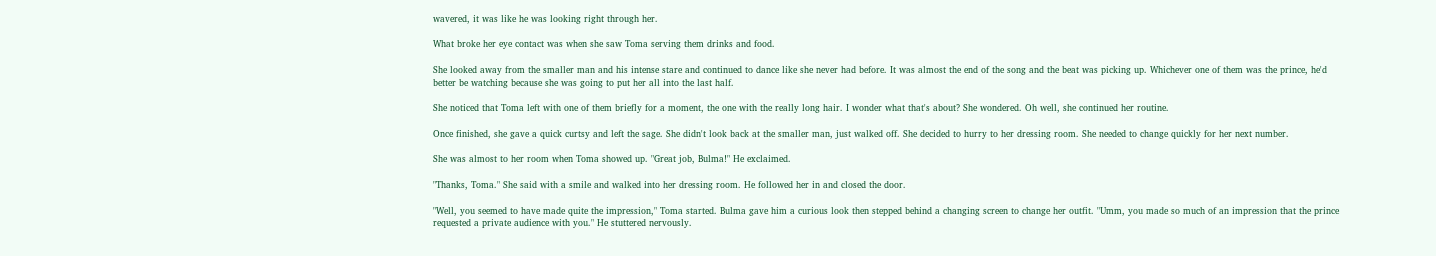wavered, it was like he was looking right through her.

What broke her eye contact was when she saw Toma serving them drinks and food.

She looked away from the smaller man and his intense stare and continued to dance like she never had before. It was almost the end of the song and the beat was picking up. Whichever one of them was the prince, he'd better be watching because she was going to put her all into the last half.

She noticed that Toma left with one of them briefly for a moment, the one with the really long hair. I wonder what that's about? She wondered. Oh well, she continued her routine.

Once finished, she gave a quick curtsy and left the sage. She didn't look back at the smaller man, just walked off. She decided to hurry to her dressing room. She needed to change quickly for her next number.

She was almost to her room when Toma showed up. "Great job, Bulma!" He exclaimed.

"Thanks, Toma." She said with a smile and walked into her dressing room. He followed her in and closed the door.

"Well, you seemed to have made quite the impression," Toma started. Bulma gave him a curious look then stepped behind a changing screen to change her outfit. "Umm, you made so much of an impression that the prince requested a private audience with you." He stuttered nervously.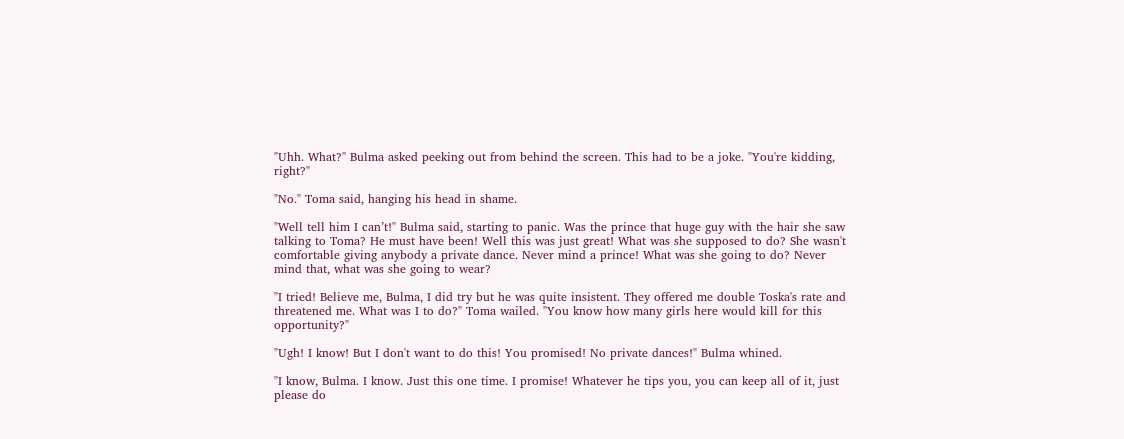"Uhh. What?" Bulma asked peeking out from behind the screen. This had to be a joke. "You're kidding, right?"

"No." Toma said, hanging his head in shame.

"Well tell him I can’t!" Bulma said, starting to panic. Was the prince that huge guy with the hair she saw talking to Toma? He must have been! Well this was just great! What was she supposed to do? She wasn't comfortable giving anybody a private dance. Never mind a prince! What was she going to do? Never mind that, what was she going to wear?

"I tried! Believe me, Bulma, I did try but he was quite insistent. They offered me double Toska's rate and threatened me. What was I to do?" Toma wailed. "You know how many girls here would kill for this opportunity?"

"Ugh! I know! But I don't want to do this! You promised! No private dances!" Bulma whined.

"I know, Bulma. I know. Just this one time. I promise! Whatever he tips you, you can keep all of it, just please do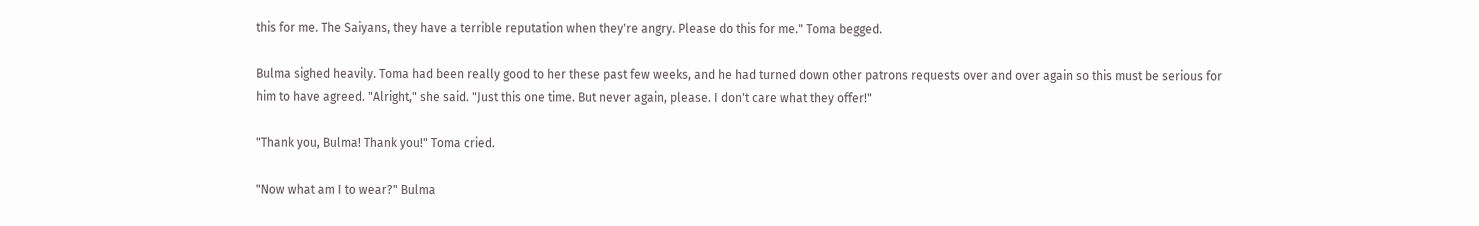this for me. The Saiyans, they have a terrible reputation when they're angry. Please do this for me." Toma begged.

Bulma sighed heavily. Toma had been really good to her these past few weeks, and he had turned down other patrons requests over and over again so this must be serious for him to have agreed. "Alright," she said. "Just this one time. But never again, please. I don't care what they offer!"

"Thank you, Bulma! Thank you!" Toma cried.

"Now what am I to wear?" Bulma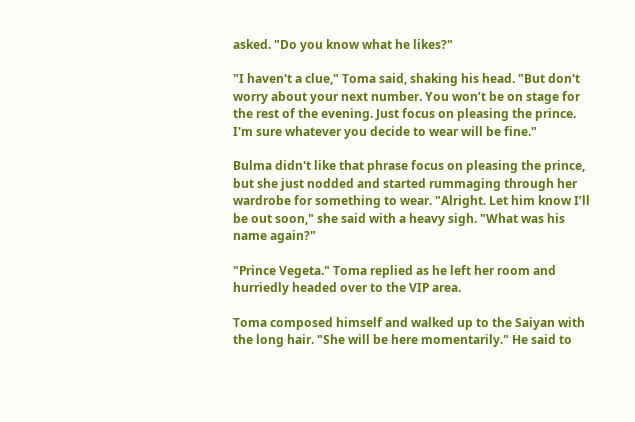asked. "Do you know what he likes?"

"I haven't a clue," Toma said, shaking his head. "But don't worry about your next number. You won’t be on stage for the rest of the evening. Just focus on pleasing the prince. I'm sure whatever you decide to wear will be fine."

Bulma didn't like that phrase focus on pleasing the prince, but she just nodded and started rummaging through her wardrobe for something to wear. "Alright. Let him know I’ll be out soon," she said with a heavy sigh. "What was his name again?"

"Prince Vegeta." Toma replied as he left her room and hurriedly headed over to the VIP area.

Toma composed himself and walked up to the Saiyan with the long hair. "She will be here momentarily." He said to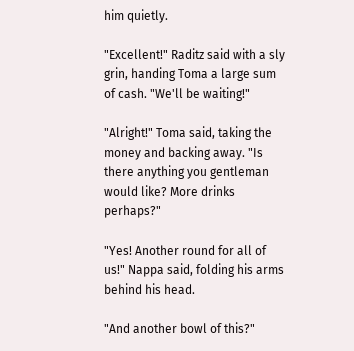him quietly.

"Excellent!" Raditz said with a sly grin, handing Toma a large sum of cash. "We'll be waiting!"

"Alright!" Toma said, taking the money and backing away. "Is there anything you gentleman would like? More drinks perhaps?"

"Yes! Another round for all of us!" Nappa said, folding his arms behind his head.

"And another bowl of this?"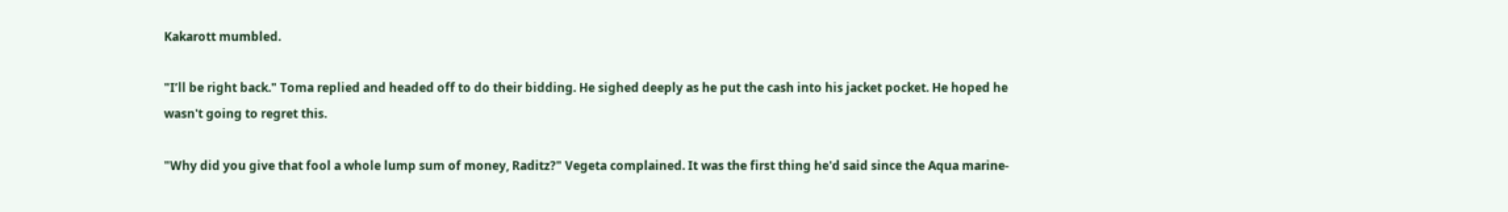Kakarott mumbled.

"I’ll be right back." Toma replied and headed off to do their bidding. He sighed deeply as he put the cash into his jacket pocket. He hoped he wasn't going to regret this.

"Why did you give that fool a whole lump sum of money, Raditz?" Vegeta complained. It was the first thing he'd said since the Aqua marine-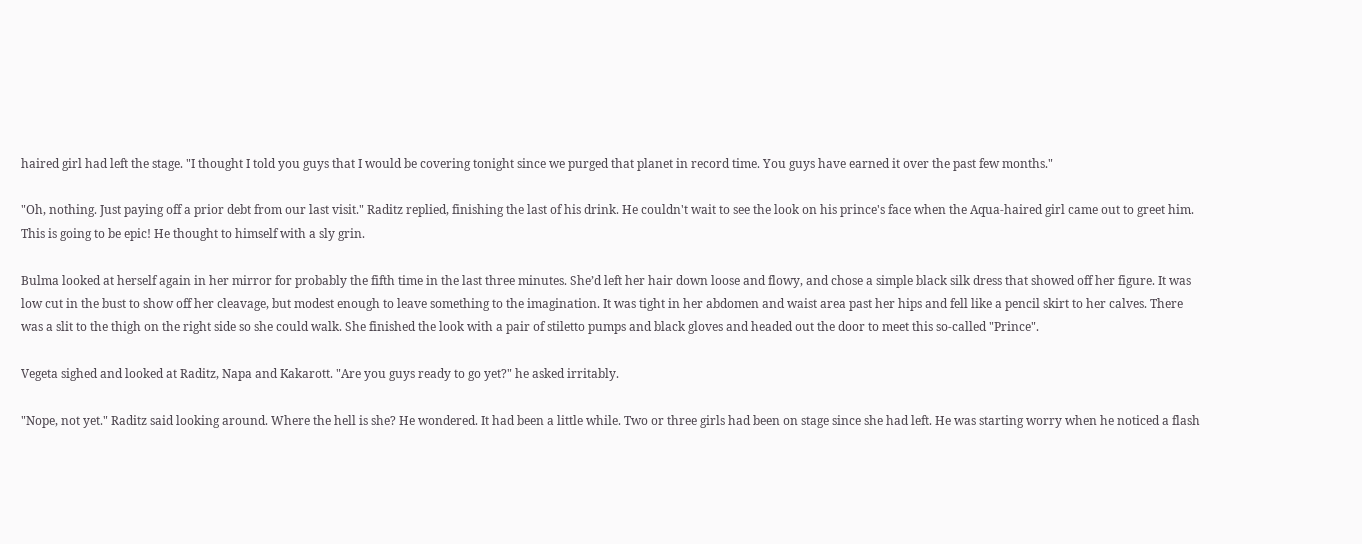haired girl had left the stage. "I thought I told you guys that I would be covering tonight since we purged that planet in record time. You guys have earned it over the past few months."

"Oh, nothing. Just paying off a prior debt from our last visit." Raditz replied, finishing the last of his drink. He couldn't wait to see the look on his prince's face when the Aqua-haired girl came out to greet him. This is going to be epic! He thought to himself with a sly grin.

Bulma looked at herself again in her mirror for probably the fifth time in the last three minutes. She’d left her hair down loose and flowy, and chose a simple black silk dress that showed off her figure. It was low cut in the bust to show off her cleavage, but modest enough to leave something to the imagination. It was tight in her abdomen and waist area past her hips and fell like a pencil skirt to her calves. There was a slit to the thigh on the right side so she could walk. She finished the look with a pair of stiletto pumps and black gloves and headed out the door to meet this so-called "Prince".

Vegeta sighed and looked at Raditz, Napa and Kakarott. "Are you guys ready to go yet?" he asked irritably.

"Nope, not yet." Raditz said looking around. Where the hell is she? He wondered. It had been a little while. Two or three girls had been on stage since she had left. He was starting worry when he noticed a flash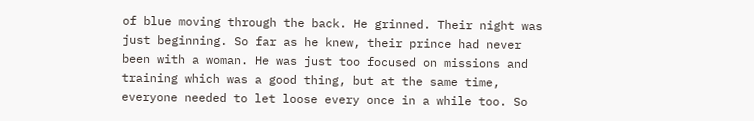of blue moving through the back. He grinned. Their night was just beginning. So far as he knew, their prince had never been with a woman. He was just too focused on missions and training which was a good thing, but at the same time, everyone needed to let loose every once in a while too. So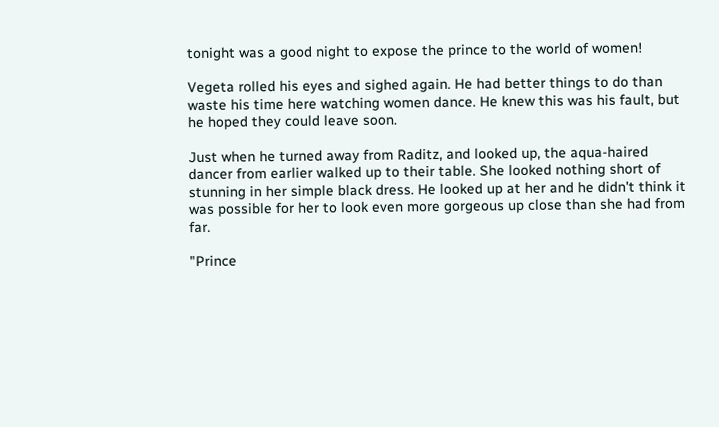tonight was a good night to expose the prince to the world of women!

Vegeta rolled his eyes and sighed again. He had better things to do than waste his time here watching women dance. He knew this was his fault, but he hoped they could leave soon.

Just when he turned away from Raditz, and looked up, the aqua-haired dancer from earlier walked up to their table. She looked nothing short of stunning in her simple black dress. He looked up at her and he didn't think it was possible for her to look even more gorgeous up close than she had from far.

"Prince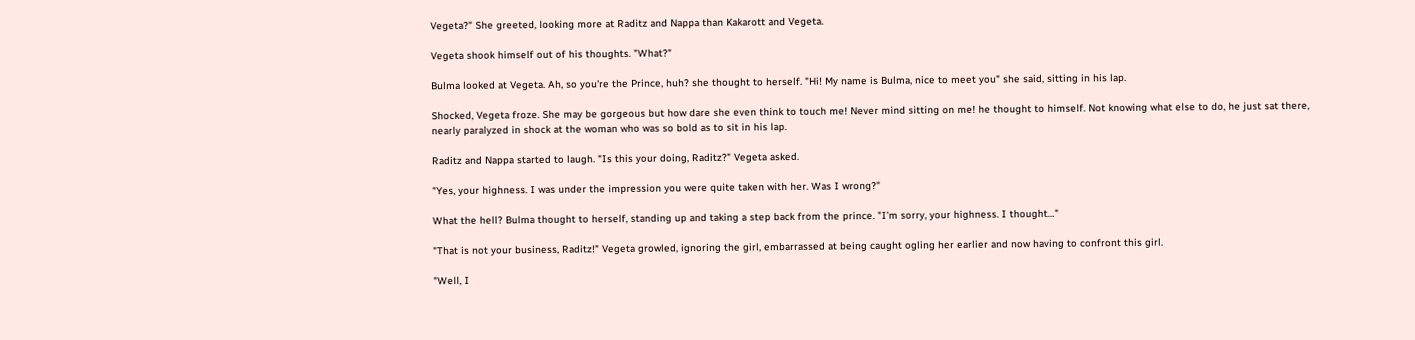Vegeta?" She greeted, looking more at Raditz and Nappa than Kakarott and Vegeta.

Vegeta shook himself out of his thoughts. "What?"

Bulma looked at Vegeta. Ah, so you're the Prince, huh? she thought to herself. "Hi! My name is Bulma, nice to meet you" she said, sitting in his lap.

Shocked, Vegeta froze. She may be gorgeous but how dare she even think to touch me! Never mind sitting on me! he thought to himself. Not knowing what else to do, he just sat there, nearly paralyzed in shock at the woman who was so bold as to sit in his lap.

Raditz and Nappa started to laugh. "Is this your doing, Raditz?" Vegeta asked.

"Yes, your highness. I was under the impression you were quite taken with her. Was I wrong?"

What the hell? Bulma thought to herself, standing up and taking a step back from the prince. "I’m sorry, your highness. I thought…"

"That is not your business, Raditz!" Vegeta growled, ignoring the girl, embarrassed at being caught ogling her earlier and now having to confront this girl.

"Well, I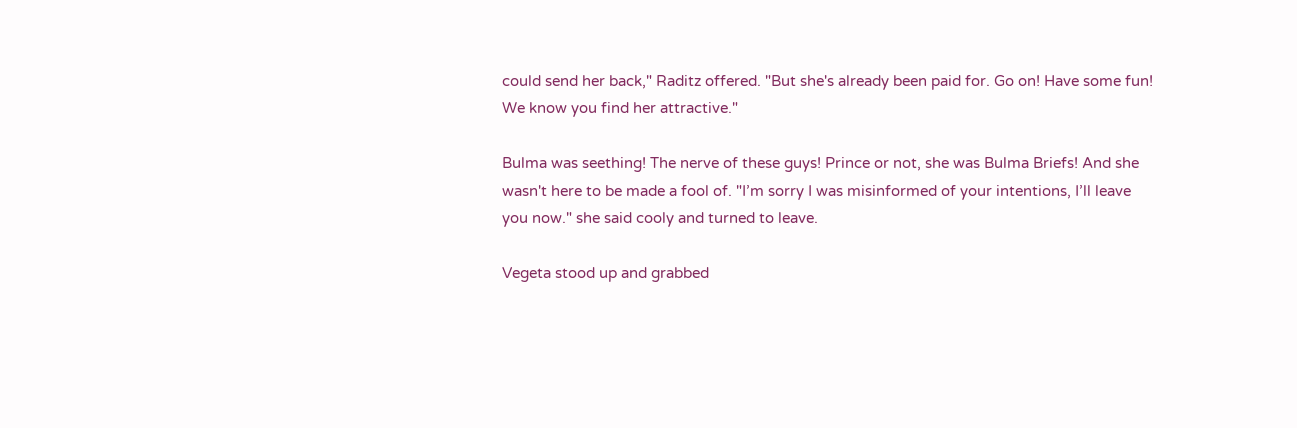could send her back," Raditz offered. "But she's already been paid for. Go on! Have some fun! We know you find her attractive."

Bulma was seething! The nerve of these guys! Prince or not, she was Bulma Briefs! And she wasn't here to be made a fool of. "I’m sorry I was misinformed of your intentions, I’ll leave you now." she said cooly and turned to leave.

Vegeta stood up and grabbed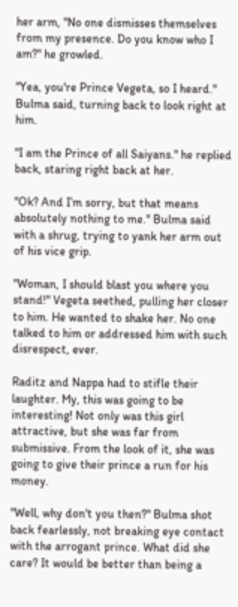her arm, "No one dismisses themselves from my presence. Do you know who I am?" he growled.

"Yea, you're Prince Vegeta, so I heard." Bulma said, turning back to look right at him.

"I am the Prince of all Saiyans." he replied back, staring right back at her.

"Ok? And I’m sorry, but that means absolutely nothing to me." Bulma said with a shrug, trying to yank her arm out of his vice grip.

"Woman, I should blast you where you stand!" Vegeta seethed, pulling her closer to him. He wanted to shake her. No one talked to him or addressed him with such disrespect, ever.

Raditz and Nappa had to stifle their laughter. My, this was going to be interesting! Not only was this girl attractive, but she was far from submissive. From the look of it, she was going to give their prince a run for his money.

"Well, why don't you then?" Bulma shot back fearlessly, not breaking eye contact with the arrogant prince. What did she care? It would be better than being a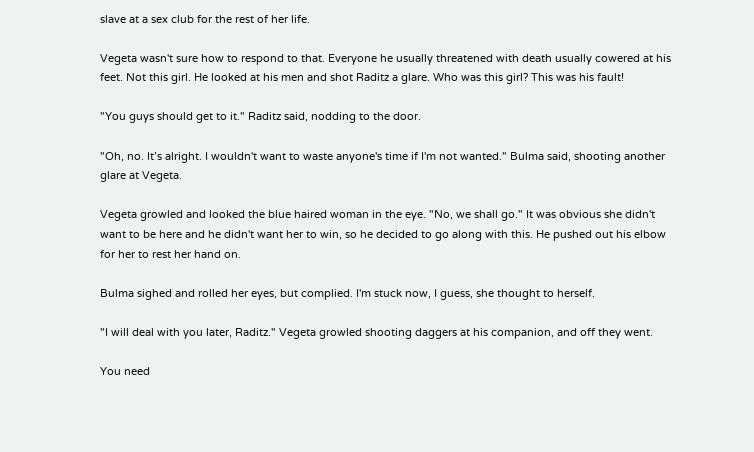slave at a sex club for the rest of her life.

Vegeta wasn't sure how to respond to that. Everyone he usually threatened with death usually cowered at his feet. Not this girl. He looked at his men and shot Raditz a glare. Who was this girl? This was his fault!

"You guys should get to it." Raditz said, nodding to the door.

"Oh, no. It’s alright. I wouldn't want to waste anyone's time if I'm not wanted." Bulma said, shooting another glare at Vegeta.

Vegeta growled and looked the blue haired woman in the eye. "No, we shall go." It was obvious she didn't want to be here and he didn't want her to win, so he decided to go along with this. He pushed out his elbow for her to rest her hand on.

Bulma sighed and rolled her eyes, but complied. I'm stuck now, I guess, she thought to herself.

"I will deal with you later, Raditz." Vegeta growled shooting daggers at his companion, and off they went.

You need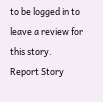to be logged in to leave a review for this story.
Report Story